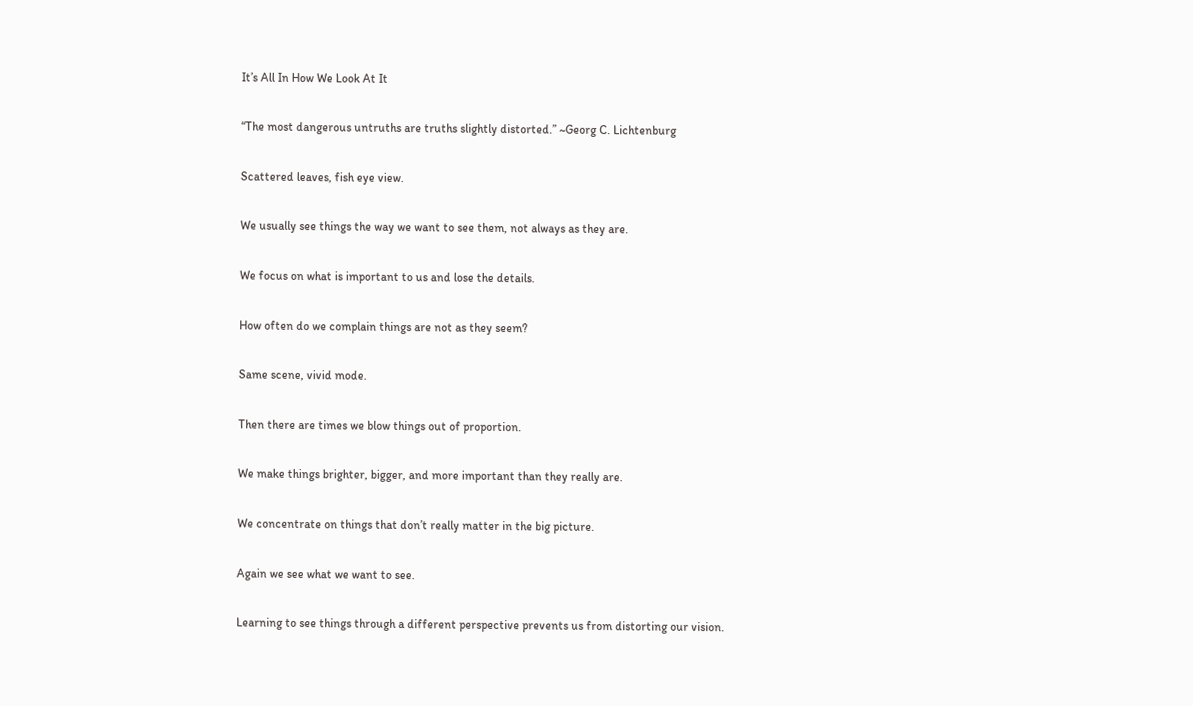It’s All In How We Look At It

“The most dangerous untruths are truths slightly distorted.” ~Georg C. Lichtenburg

Scattered leaves, fish eye view.

We usually see things the way we want to see them, not always as they are.

We focus on what is important to us and lose the details.

How often do we complain things are not as they seem?

Same scene, vivid mode.

Then there are times we blow things out of proportion.

We make things brighter, bigger, and more important than they really are.

We concentrate on things that don’t really matter in the big picture.

Again we see what we want to see.

Learning to see things through a different perspective prevents us from distorting our vision.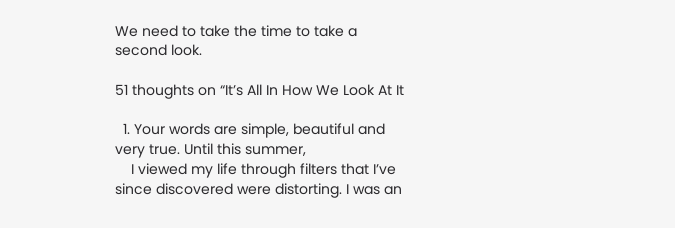We need to take the time to take a second look.

51 thoughts on “It’s All In How We Look At It

  1. Your words are simple, beautiful and very true. Until this summer,
    I viewed my life through filters that I’ve since discovered were distorting. I was an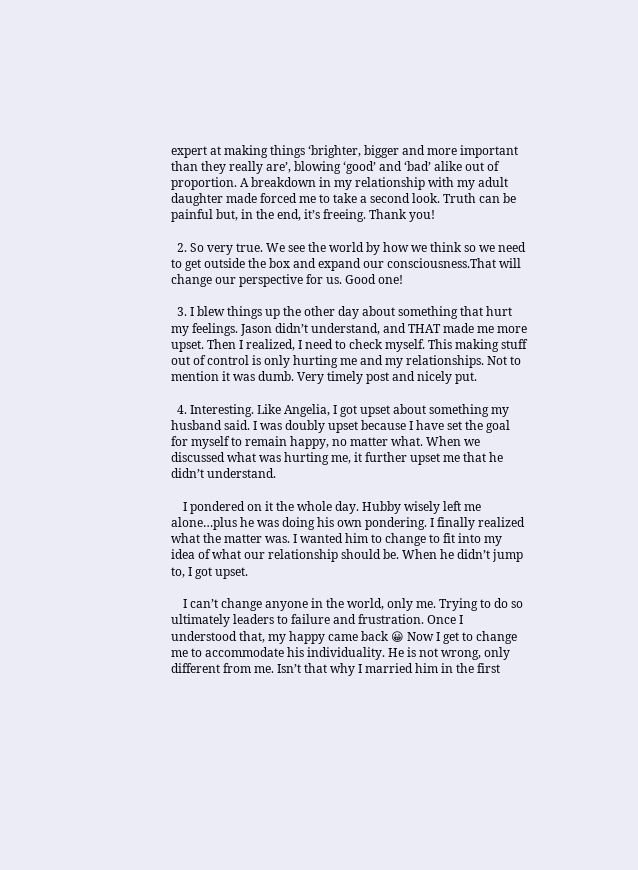expert at making things ‘brighter, bigger and more important than they really are’, blowing ‘good’ and ‘bad’ alike out of proportion. A breakdown in my relationship with my adult daughter made forced me to take a second look. Truth can be painful but, in the end, it’s freeing. Thank you!

  2. So very true. We see the world by how we think so we need to get outside the box and expand our consciousness.That will change our perspective for us. Good one!

  3. I blew things up the other day about something that hurt my feelings. Jason didn’t understand, and THAT made me more upset. Then I realized, I need to check myself. This making stuff out of control is only hurting me and my relationships. Not to mention it was dumb. Very timely post and nicely put.

  4. Interesting. Like Angelia, I got upset about something my husband said. I was doubly upset because I have set the goal for myself to remain happy, no matter what. When we discussed what was hurting me, it further upset me that he didn’t understand.

    I pondered on it the whole day. Hubby wisely left me alone…plus he was doing his own pondering. I finally realized what the matter was. I wanted him to change to fit into my idea of what our relationship should be. When he didn’t jump to, I got upset.

    I can’t change anyone in the world, only me. Trying to do so ultimately leaders to failure and frustration. Once I understood that, my happy came back 😀 Now I get to change me to accommodate his individuality. He is not wrong, only different from me. Isn’t that why I married him in the first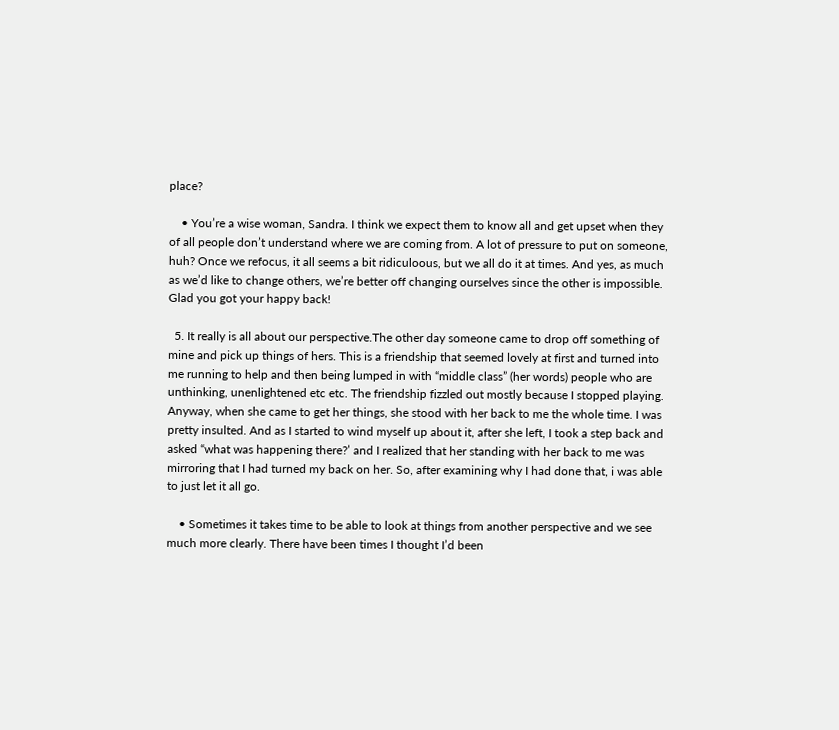place?

    • You’re a wise woman, Sandra. I think we expect them to know all and get upset when they of all people don’t understand where we are coming from. A lot of pressure to put on someone, huh? Once we refocus, it all seems a bit ridiculoous, but we all do it at times. And yes, as much as we’d like to change others, we’re better off changing ourselves since the other is impossible. Glad you got your happy back!

  5. It really is all about our perspective.The other day someone came to drop off something of mine and pick up things of hers. This is a friendship that seemed lovely at first and turned into me running to help and then being lumped in with “middle class” (her words) people who are unthinking, unenlightened etc etc. The friendship fizzled out mostly because I stopped playing. Anyway, when she came to get her things, she stood with her back to me the whole time. I was pretty insulted. And as I started to wind myself up about it, after she left, I took a step back and asked “what was happening there?’ and I realized that her standing with her back to me was mirroring that I had turned my back on her. So, after examining why I had done that, i was able to just let it all go.

    • Sometimes it takes time to be able to look at things from another perspective and we see much more clearly. There have been times I thought I’d been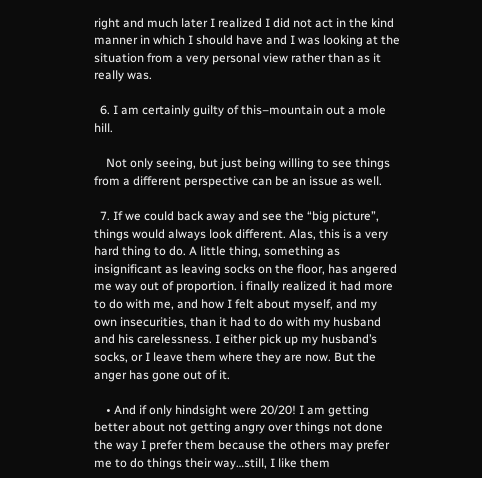right and much later I realized I did not act in the kind manner in which I should have and I was looking at the situation from a very personal view rather than as it really was.

  6. I am certainly guilty of this–mountain out a mole hill.

    Not only seeing, but just being willing to see things from a different perspective can be an issue as well.

  7. If we could back away and see the “big picture”, things would always look different. Alas, this is a very hard thing to do. A little thing, something as insignificant as leaving socks on the floor, has angered me way out of proportion. i finally realized it had more to do with me, and how I felt about myself, and my own insecurities, than it had to do with my husband and his carelessness. I either pick up my husband’s socks, or I leave them where they are now. But the anger has gone out of it.

    • And if only hindsight were 20/20! I am getting better about not getting angry over things not done the way I prefer them because the others may prefer me to do things their way…still, I like them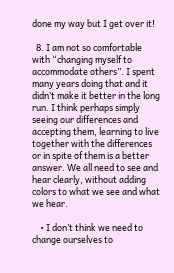done my way but I get over it!

  8. I am not so comfortable with “changing myself to accommodate others”. I spent many years doing that and it didn’t make it better in the long run. I think perhaps simply seeing our differences and accepting them, learning to live together with the differences or in spite of them is a better answer. We all need to see and hear clearly, without adding colors to what we see and what we hear.

    • I don’t think we need to change ourselves to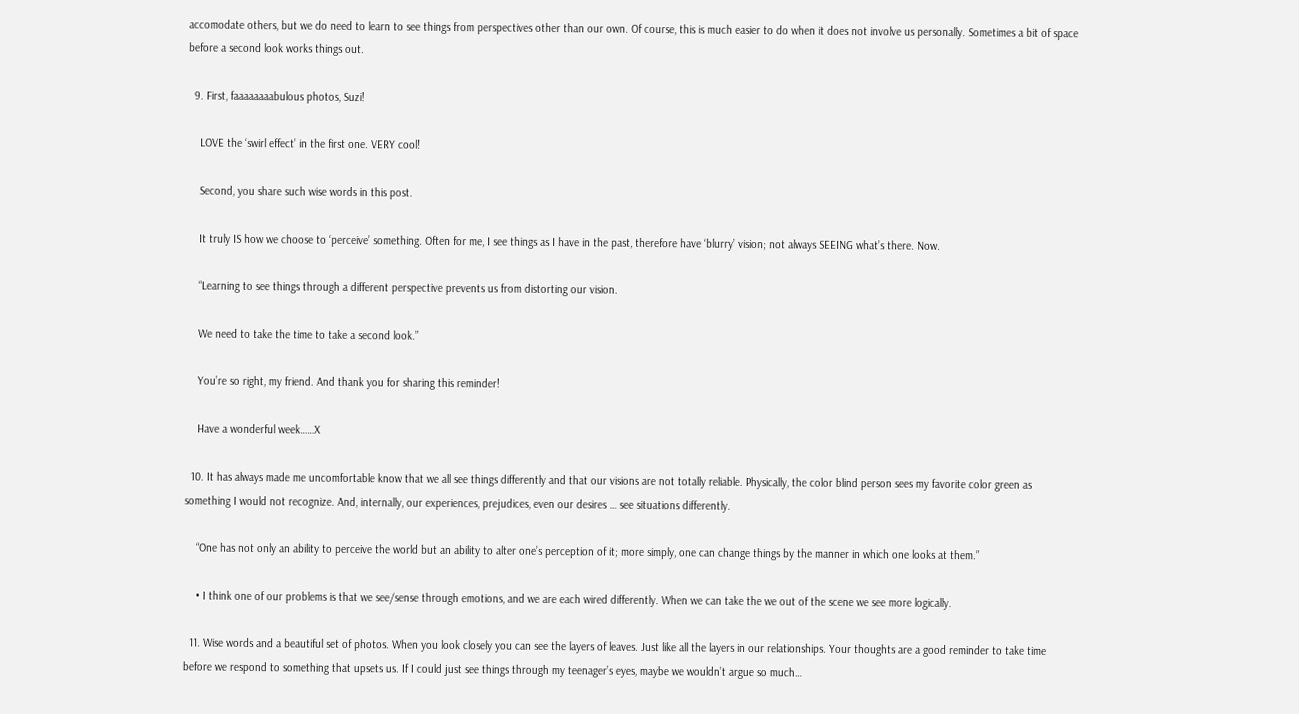accomodate others, but we do need to learn to see things from perspectives other than our own. Of course, this is much easier to do when it does not involve us personally. Sometimes a bit of space before a second look works things out.

  9. First, faaaaaaaabulous photos, Suzi!

    LOVE the ‘swirl effect’ in the first one. VERY cool!

    Second, you share such wise words in this post.

    It truly IS how we choose to ‘perceive’ something. Often for me, I see things as I have in the past, therefore have ‘blurry’ vision; not always SEEING what’s there. Now.

    “Learning to see things through a different perspective prevents us from distorting our vision.

    We need to take the time to take a second look.”

    You’re so right, my friend. And thank you for sharing this reminder!

    Have a wonderful week……X

  10. It has always made me uncomfortable know that we all see things differently and that our visions are not totally reliable. Physically, the color blind person sees my favorite color green as something I would not recognize. And, internally, our experiences, prejudices, even our desires … see situations differently.

    “One has not only an ability to perceive the world but an ability to alter one’s perception of it; more simply, one can change things by the manner in which one looks at them.”

    • I think one of our problems is that we see/sense through emotions, and we are each wired differently. When we can take the we out of the scene we see more logically.

  11. Wise words and a beautiful set of photos. When you look closely you can see the layers of leaves. Just like all the layers in our relationships. Your thoughts are a good reminder to take time before we respond to something that upsets us. If I could just see things through my teenager’s eyes, maybe we wouldn’t argue so much…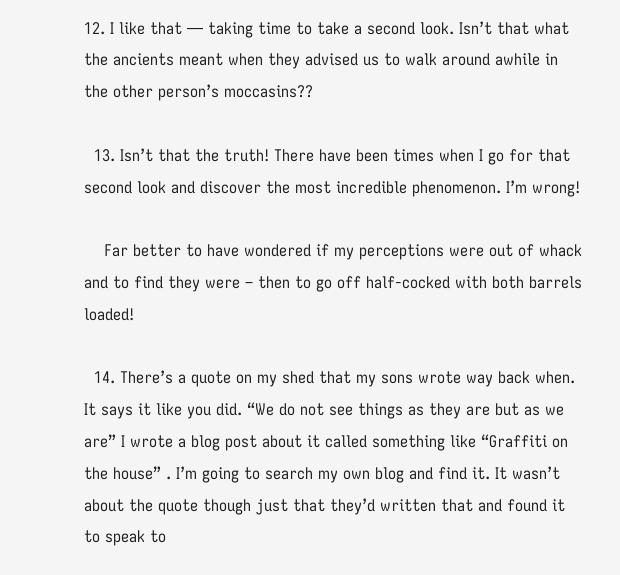12. I like that — taking time to take a second look. Isn’t that what the ancients meant when they advised us to walk around awhile in the other person’s moccasins??

  13. Isn’t that the truth! There have been times when I go for that second look and discover the most incredible phenomenon. I’m wrong!

    Far better to have wondered if my perceptions were out of whack and to find they were – then to go off half-cocked with both barrels loaded!

  14. There’s a quote on my shed that my sons wrote way back when. It says it like you did. “We do not see things as they are but as we are” I wrote a blog post about it called something like “Graffiti on the house” . I’m going to search my own blog and find it. It wasn’t about the quote though just that they’d written that and found it to speak to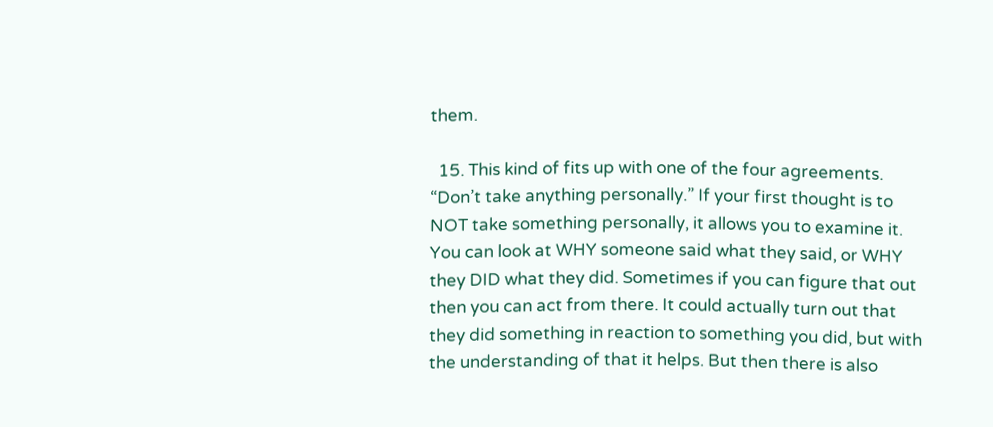them.

  15. This kind of fits up with one of the four agreements. “Don’t take anything personally.” If your first thought is to NOT take something personally, it allows you to examine it. You can look at WHY someone said what they said, or WHY they DID what they did. Sometimes if you can figure that out then you can act from there. It could actually turn out that they did something in reaction to something you did, but with the understanding of that it helps. But then there is also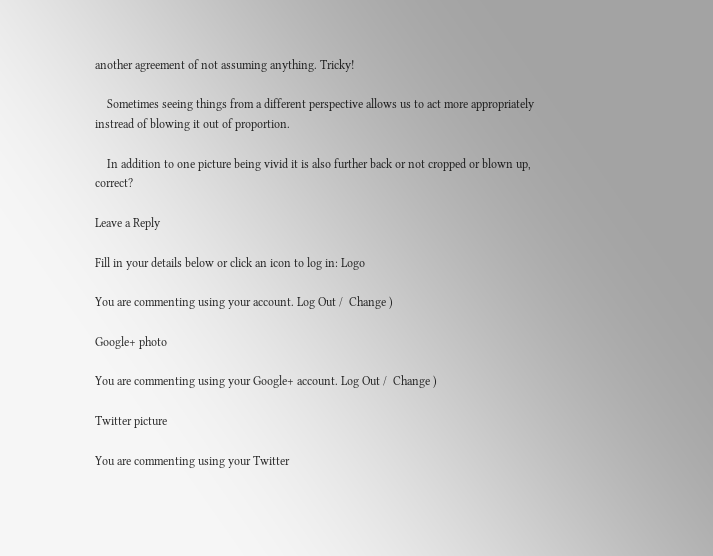another agreement of not assuming anything. Tricky!

    Sometimes seeing things from a different perspective allows us to act more appropriately instread of blowing it out of proportion.

    In addition to one picture being vivid it is also further back or not cropped or blown up, correct?

Leave a Reply

Fill in your details below or click an icon to log in: Logo

You are commenting using your account. Log Out /  Change )

Google+ photo

You are commenting using your Google+ account. Log Out /  Change )

Twitter picture

You are commenting using your Twitter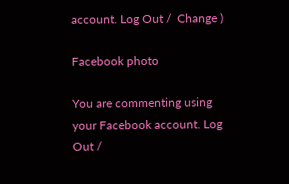account. Log Out /  Change )

Facebook photo

You are commenting using your Facebook account. Log Out /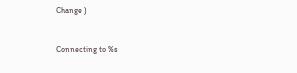Change )


Connecting to %s